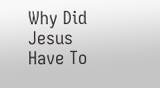Why Did Jesus Have To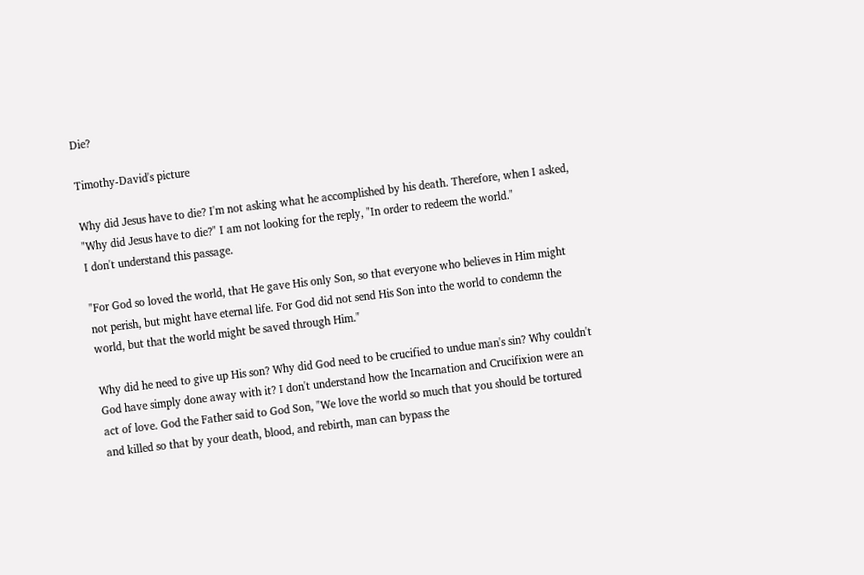Die?

Timothy-David's picture

Why did Jesus have to die? I'm not asking what he accomplished by his death. Therefore, when I asked, "Why did Jesus have to die?" I am not looking for the reply, "In order to redeem the world."
I don't understand this passage.

"For God so loved the world, that He gave His only Son, so that everyone who believes in Him might not perish, but might have eternal life. For God did not send His Son into the world to condemn the world, but that the world might be saved through Him."

Why did he need to give up His son? Why did God need to be crucified to undue man's sin? Why couldn't God have simply done away with it? I don't understand how the Incarnation and Crucifixion were an act of love. God the Father said to God Son, "We love the world so much that you should be tortured and killed so that by your death, blood, and rebirth, man can bypass the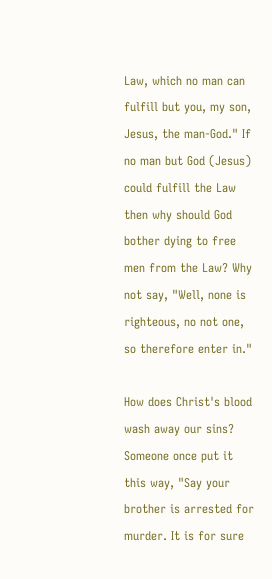Law, which no man can fulfill but you, my son, Jesus, the man-God." If no man but God (Jesus) could fulfill the Law then why should God bother dying to free men from the Law? Why not say, "Well, none is righteous, no not one, so therefore enter in."

How does Christ's blood wash away our sins? Someone once put it this way, "Say your brother is arrested for murder. It is for sure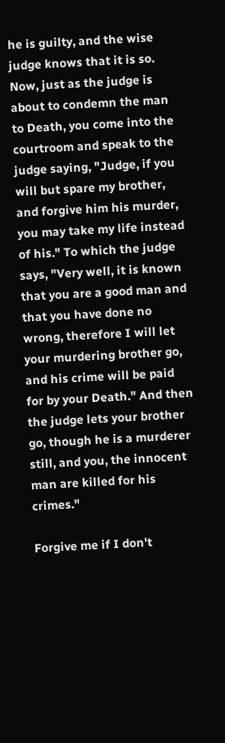he is guilty, and the wise judge knows that it is so. Now, just as the judge is about to condemn the man to Death, you come into the courtroom and speak to the judge saying, "Judge, if you will but spare my brother, and forgive him his murder, you may take my life instead of his." To which the judge says, "Very well, it is known that you are a good man and that you have done no wrong, therefore I will let your murdering brother go, and his crime will be paid for by your Death." And then the judge lets your brother go, though he is a murderer still, and you, the innocent man are killed for his crimes."

Forgive me if I don't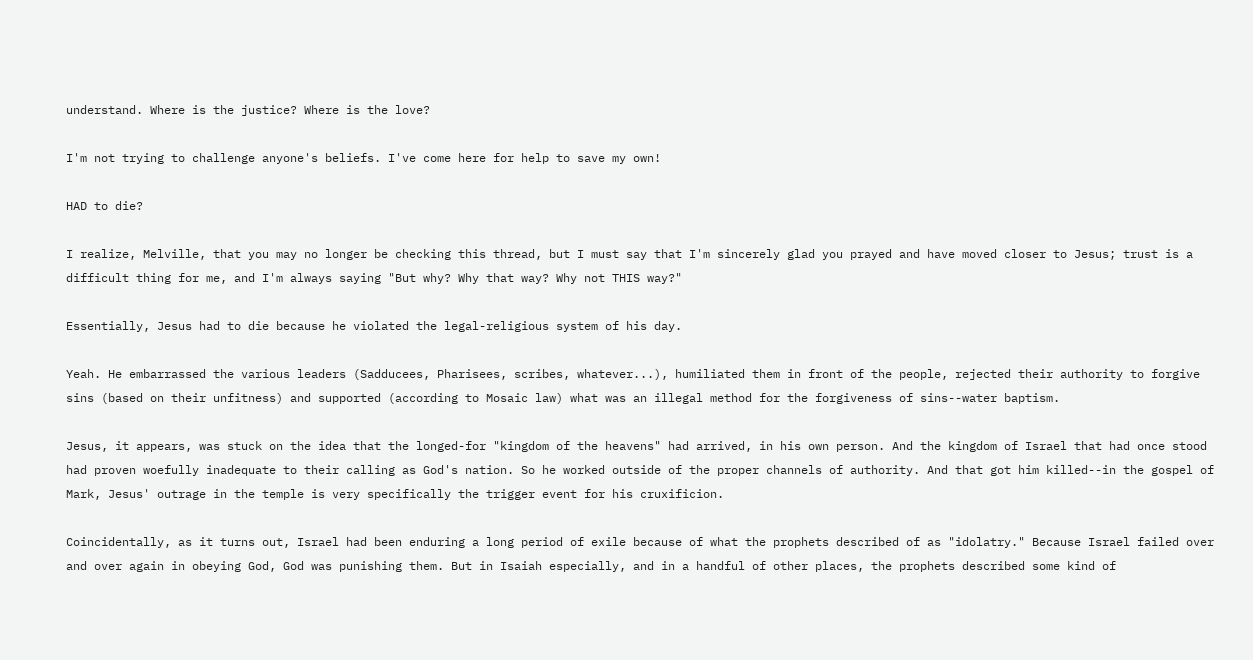understand. Where is the justice? Where is the love?

I'm not trying to challenge anyone's beliefs. I've come here for help to save my own!

HAD to die?

I realize, Melville, that you may no longer be checking this thread, but I must say that I'm sincerely glad you prayed and have moved closer to Jesus; trust is a difficult thing for me, and I'm always saying "But why? Why that way? Why not THIS way?"

Essentially, Jesus had to die because he violated the legal-religious system of his day.

Yeah. He embarrassed the various leaders (Sadducees, Pharisees, scribes, whatever...), humiliated them in front of the people, rejected their authority to forgive sins (based on their unfitness) and supported (according to Mosaic law) what was an illegal method for the forgiveness of sins--water baptism.

Jesus, it appears, was stuck on the idea that the longed-for "kingdom of the heavens" had arrived, in his own person. And the kingdom of Israel that had once stood had proven woefully inadequate to their calling as God's nation. So he worked outside of the proper channels of authority. And that got him killed--in the gospel of Mark, Jesus' outrage in the temple is very specifically the trigger event for his cruxificion.

Coincidentally, as it turns out, Israel had been enduring a long period of exile because of what the prophets described of as "idolatry." Because Israel failed over and over again in obeying God, God was punishing them. But in Isaiah especially, and in a handful of other places, the prophets described some kind of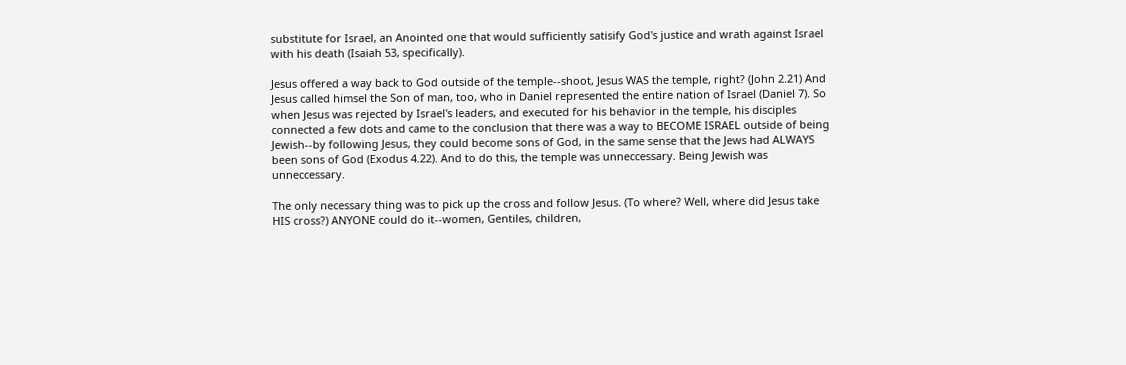substitute for Israel, an Anointed one that would sufficiently satisify God's justice and wrath against Israel with his death (Isaiah 53, specifically).

Jesus offered a way back to God outside of the temple--shoot, Jesus WAS the temple, right? (John 2.21) And Jesus called himsel the Son of man, too, who in Daniel represented the entire nation of Israel (Daniel 7). So when Jesus was rejected by Israel's leaders, and executed for his behavior in the temple, his disciples connected a few dots and came to the conclusion that there was a way to BECOME ISRAEL outside of being Jewish--by following Jesus, they could become sons of God, in the same sense that the Jews had ALWAYS been sons of God (Exodus 4.22). And to do this, the temple was unneccessary. Being Jewish was unneccessary.

The only necessary thing was to pick up the cross and follow Jesus. (To where? Well, where did Jesus take HIS cross?) ANYONE could do it--women, Gentiles, children,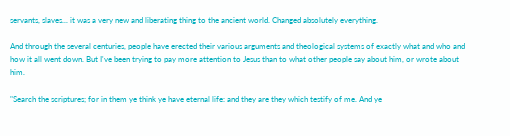servants, slaves... it was a very new and liberating thing to the ancient world. Changed absolutely everything.

And through the several centuries, people have erected their various arguments and theological systems of exactly what and who and how it all went down. But I've been trying to pay more attention to Jesus than to what other people say about him, or wrote about him.

"Search the scriptures; for in them ye think ye have eternal life: and they are they which testify of me. And ye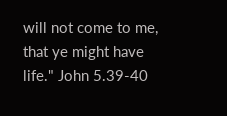will not come to me, that ye might have life." John 5.39-40